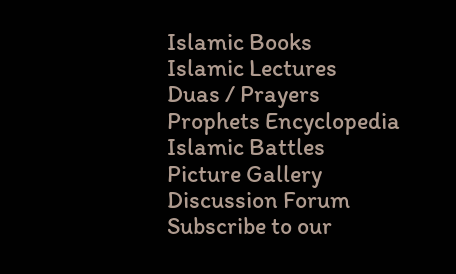Islamic Books
Islamic Lectures
Duas / Prayers
Prophets Encyclopedia
Islamic Battles
Picture Gallery
Discussion Forum
Subscribe to our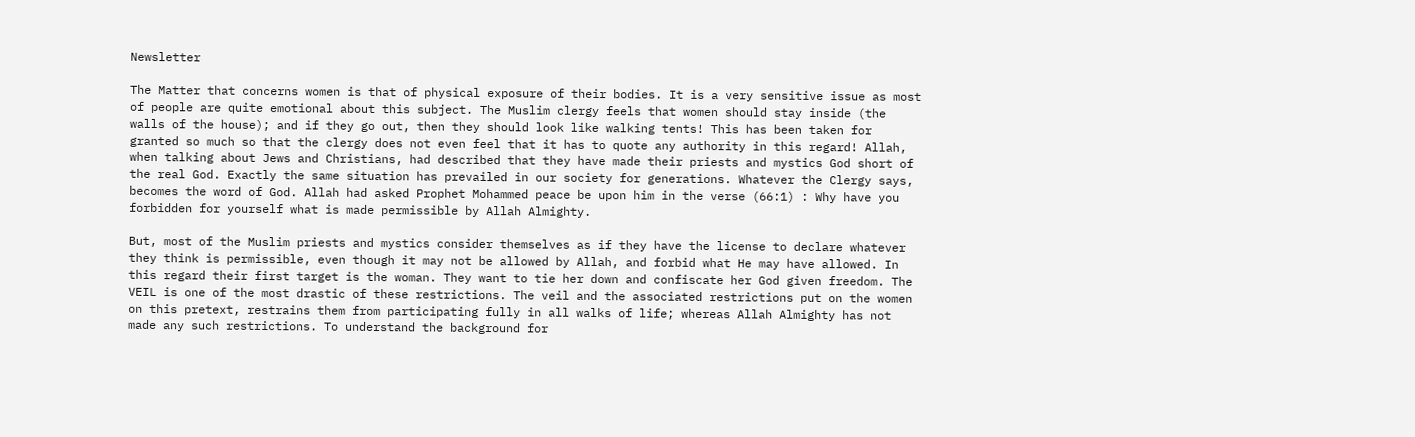Newsletter

The Matter that concerns women is that of physical exposure of their bodies. It is a very sensitive issue as most of people are quite emotional about this subject. The Muslim clergy feels that women should stay inside (the walls of the house); and if they go out, then they should look like walking tents! This has been taken for granted so much so that the clergy does not even feel that it has to quote any authority in this regard! Allah, when talking about Jews and Christians, had described that they have made their priests and mystics God short of the real God. Exactly the same situation has prevailed in our society for generations. Whatever the Clergy says, becomes the word of God. Allah had asked Prophet Mohammed peace be upon him in the verse (66:1) : Why have you forbidden for yourself what is made permissible by Allah Almighty.

But, most of the Muslim priests and mystics consider themselves as if they have the license to declare whatever they think is permissible, even though it may not be allowed by Allah, and forbid what He may have allowed. In this regard their first target is the woman. They want to tie her down and confiscate her God given freedom. The VEIL is one of the most drastic of these restrictions. The veil and the associated restrictions put on the women on this pretext, restrains them from participating fully in all walks of life; whereas Allah Almighty has not made any such restrictions. To understand the background for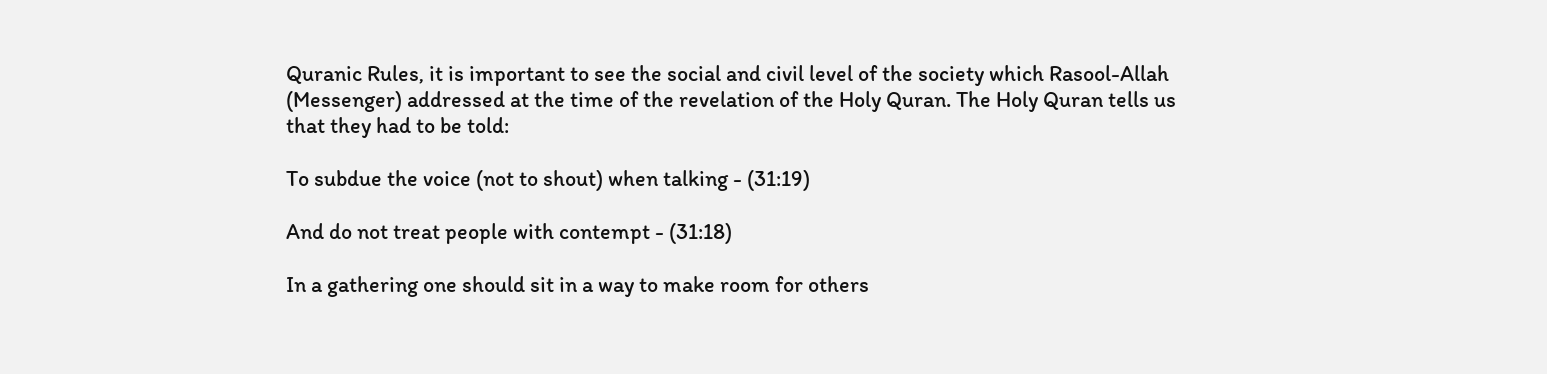Quranic Rules, it is important to see the social and civil level of the society which Rasool-Allah (Messenger) addressed at the time of the revelation of the Holy Quran. The Holy Quran tells us that they had to be told:

To subdue the voice (not to shout) when talking - (31:19)

And do not treat people with contempt - (31:18)

In a gathering one should sit in a way to make room for others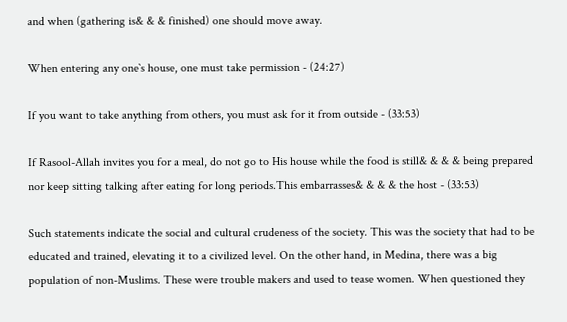and when (gathering is& & & finished) one should move away.

When entering any one`s house, one must take permission - (24:27)

If you want to take anything from others, you must ask for it from outside - (33:53)

If Rasool-Allah invites you for a meal, do not go to His house while the food is still& & & & being prepared nor keep sitting talking after eating for long periods.This embarrasses& & & & the host - (33:53)

Such statements indicate the social and cultural crudeness of the society. This was the society that had to be educated and trained, elevating it to a civilized level. On the other hand, in Medina, there was a big population of non-Muslims. These were trouble makers and used to tease women. When questioned they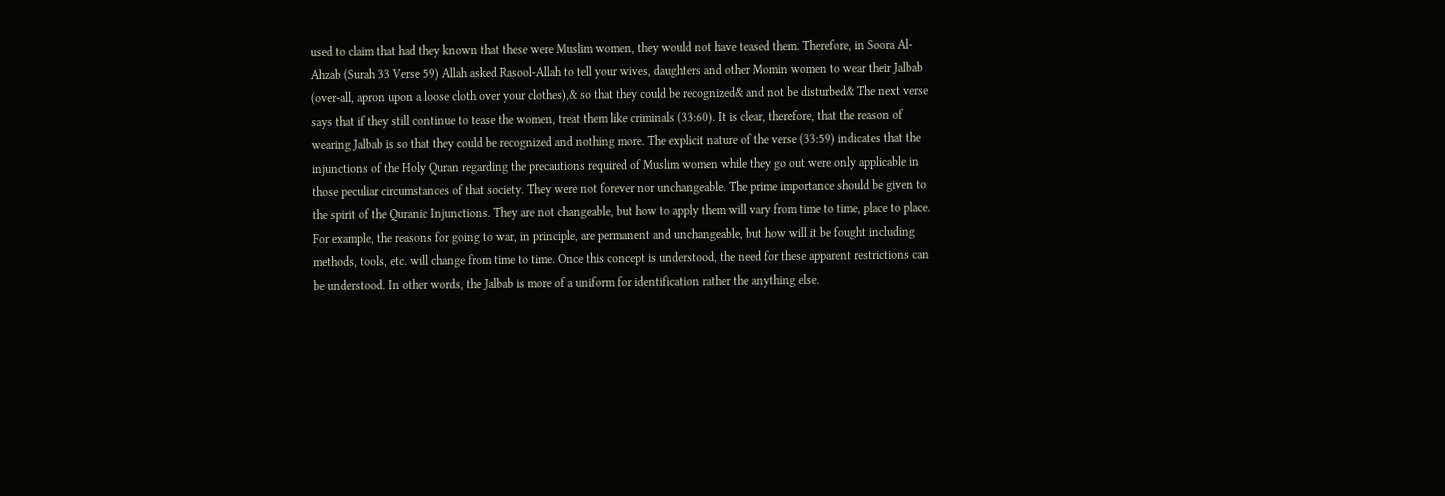used to claim that had they known that these were Muslim women, they would not have teased them. Therefore, in Soora Al-Ahzab (Surah 33 Verse 59) Allah asked Rasool-Allah to tell your wives, daughters and other Momin women to wear their Jalbab (over-all, apron upon a loose cloth over your clothes),& so that they could be recognized& and not be disturbed& The next verse says that if they still continue to tease the women, treat them like criminals (33:60). It is clear, therefore, that the reason of wearing Jalbab is so that they could be recognized and nothing more. The explicit nature of the verse (33:59) indicates that the injunctions of the Holy Quran regarding the precautions required of Muslim women while they go out were only applicable in those peculiar circumstances of that society. They were not forever nor unchangeable. The prime importance should be given to the spirit of the Quranic Injunctions. They are not changeable, but how to apply them will vary from time to time, place to place. For example, the reasons for going to war, in principle, are permanent and unchangeable, but how will it be fought including methods, tools, etc. will change from time to time. Once this concept is understood, the need for these apparent restrictions can be understood. In other words, the Jalbab is more of a uniform for identification rather the anything else.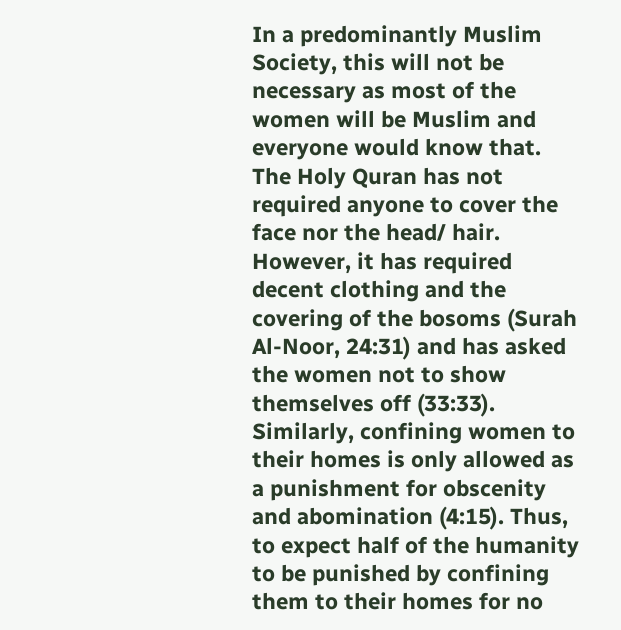In a predominantly Muslim Society, this will not be necessary as most of the women will be Muslim and everyone would know that. The Holy Quran has not required anyone to cover the face nor the head/ hair. However, it has required decent clothing and the covering of the bosoms (Surah Al-Noor, 24:31) and has asked the women not to show themselves off (33:33). Similarly, confining women to their homes is only allowed as a punishment for obscenity and abomination (4:15). Thus, to expect half of the humanity to be punished by confining them to their homes for no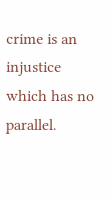crime is an injustice which has no parallel.